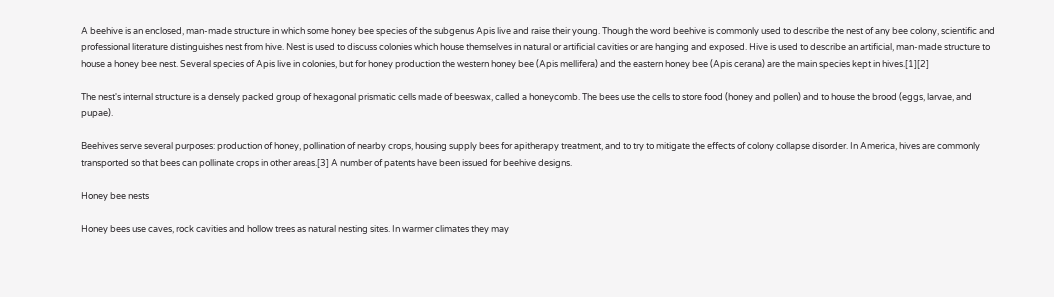A beehive is an enclosed, man-made structure in which some honey bee species of the subgenus Apis live and raise their young. Though the word beehive is commonly used to describe the nest of any bee colony, scientific and professional literature distinguishes nest from hive. Nest is used to discuss colonies which house themselves in natural or artificial cavities or are hanging and exposed. Hive is used to describe an artificial, man-made structure to house a honey bee nest. Several species of Apis live in colonies, but for honey production the western honey bee (Apis mellifera) and the eastern honey bee (Apis cerana) are the main species kept in hives.[1][2]

The nest's internal structure is a densely packed group of hexagonal prismatic cells made of beeswax, called a honeycomb. The bees use the cells to store food (honey and pollen) and to house the brood (eggs, larvae, and pupae).

Beehives serve several purposes: production of honey, pollination of nearby crops, housing supply bees for apitherapy treatment, and to try to mitigate the effects of colony collapse disorder. In America, hives are commonly transported so that bees can pollinate crops in other areas.[3] A number of patents have been issued for beehive designs.

Honey bee nests

Honey bees use caves, rock cavities and hollow trees as natural nesting sites. In warmer climates they may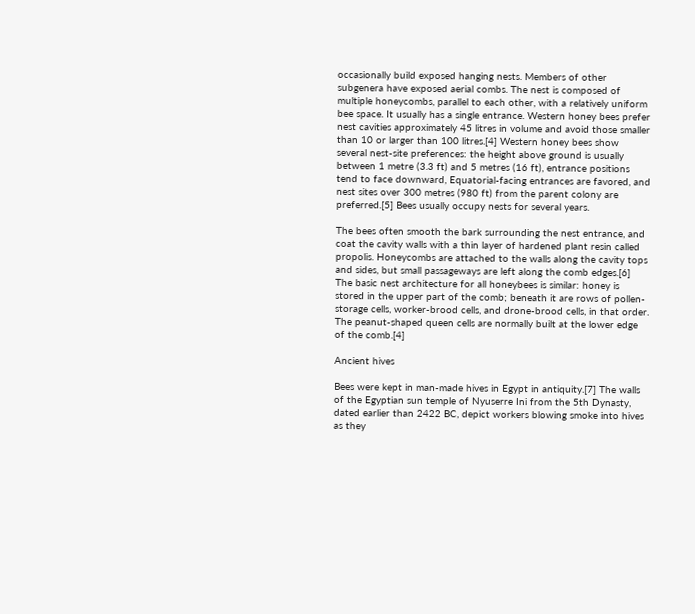occasionally build exposed hanging nests. Members of other subgenera have exposed aerial combs. The nest is composed of multiple honeycombs, parallel to each other, with a relatively uniform bee space. It usually has a single entrance. Western honey bees prefer nest cavities approximately 45 litres in volume and avoid those smaller than 10 or larger than 100 litres.[4] Western honey bees show several nest-site preferences: the height above ground is usually between 1 metre (3.3 ft) and 5 metres (16 ft), entrance positions tend to face downward, Equatorial-facing entrances are favored, and nest sites over 300 metres (980 ft) from the parent colony are preferred.[5] Bees usually occupy nests for several years.

The bees often smooth the bark surrounding the nest entrance, and coat the cavity walls with a thin layer of hardened plant resin called propolis. Honeycombs are attached to the walls along the cavity tops and sides, but small passageways are left along the comb edges.[6] The basic nest architecture for all honeybees is similar: honey is stored in the upper part of the comb; beneath it are rows of pollen-storage cells, worker-brood cells, and drone-brood cells, in that order. The peanut-shaped queen cells are normally built at the lower edge of the comb.[4]

Ancient hives

Bees were kept in man-made hives in Egypt in antiquity.[7] The walls of the Egyptian sun temple of Nyuserre Ini from the 5th Dynasty, dated earlier than 2422 BC, depict workers blowing smoke into hives as they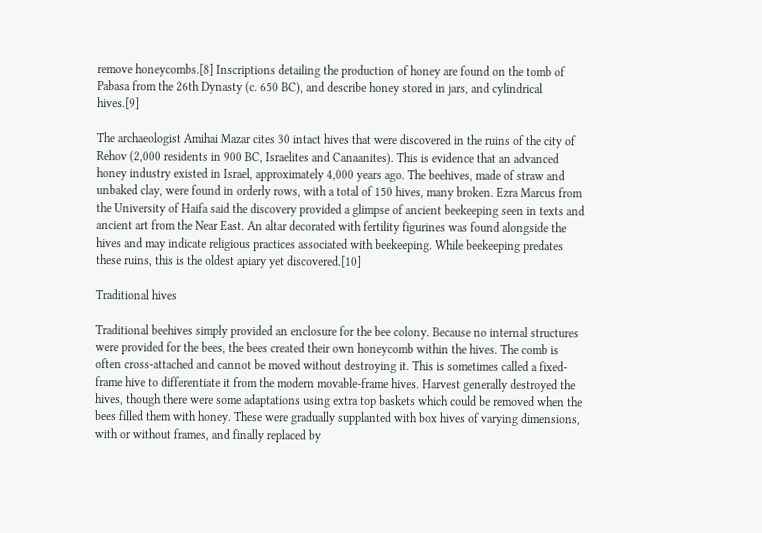remove honeycombs.[8] Inscriptions detailing the production of honey are found on the tomb of Pabasa from the 26th Dynasty (c. 650 BC), and describe honey stored in jars, and cylindrical hives.[9]

The archaeologist Amihai Mazar cites 30 intact hives that were discovered in the ruins of the city of Rehov (2,000 residents in 900 BC, Israelites and Canaanites). This is evidence that an advanced honey industry existed in Israel, approximately 4,000 years ago. The beehives, made of straw and unbaked clay, were found in orderly rows, with a total of 150 hives, many broken. Ezra Marcus from the University of Haifa said the discovery provided a glimpse of ancient beekeeping seen in texts and ancient art from the Near East. An altar decorated with fertility figurines was found alongside the hives and may indicate religious practices associated with beekeeping. While beekeeping predates these ruins, this is the oldest apiary yet discovered.[10]

Traditional hives

Traditional beehives simply provided an enclosure for the bee colony. Because no internal structures were provided for the bees, the bees created their own honeycomb within the hives. The comb is often cross-attached and cannot be moved without destroying it. This is sometimes called a fixed-frame hive to differentiate it from the modern movable-frame hives. Harvest generally destroyed the hives, though there were some adaptations using extra top baskets which could be removed when the bees filled them with honey. These were gradually supplanted with box hives of varying dimensions, with or without frames, and finally replaced by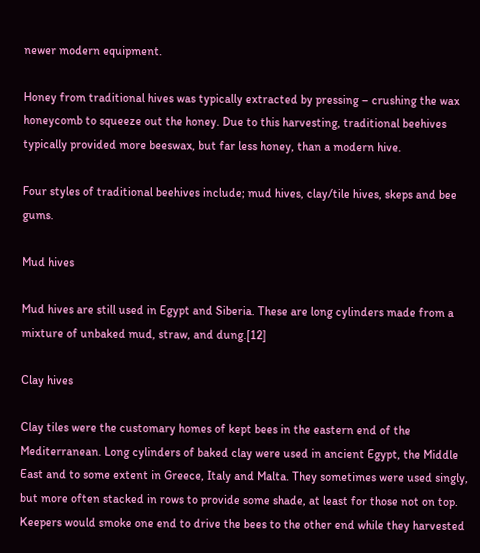newer modern equipment.

Honey from traditional hives was typically extracted by pressing – crushing the wax honeycomb to squeeze out the honey. Due to this harvesting, traditional beehives typically provided more beeswax, but far less honey, than a modern hive.

Four styles of traditional beehives include; mud hives, clay/tile hives, skeps and bee gums.

Mud hives

Mud hives are still used in Egypt and Siberia. These are long cylinders made from a mixture of unbaked mud, straw, and dung.[12]

Clay hives

Clay tiles were the customary homes of kept bees in the eastern end of the Mediterranean. Long cylinders of baked clay were used in ancient Egypt, the Middle East and to some extent in Greece, Italy and Malta. They sometimes were used singly, but more often stacked in rows to provide some shade, at least for those not on top. Keepers would smoke one end to drive the bees to the other end while they harvested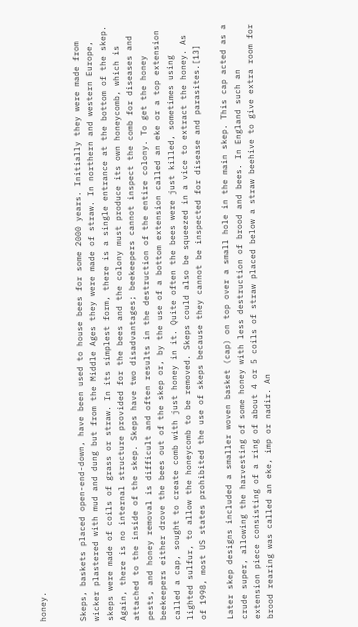honey.


Skeps, baskets placed open-end-down, have been used to house bees for some 2000 years. Initially they were made from wicker plastered with mud and dung but from the Middle Ages they were made of straw. In northern and western Europe, skeps were made of coils of grass or straw. In its simplest form, there is a single entrance at the bottom of the skep. Again, there is no internal structure provided for the bees and the colony must produce its own honeycomb, which is attached to the inside of the skep. Skeps have two disadvantages; beekeepers cannot inspect the comb for diseases and pests, and honey removal is difficult and often results in the destruction of the entire colony. To get the honey beekeepers either drove the bees out of the skep or, by the use of a bottom extension called an eke or a top extension called a cap, sought to create comb with just honey in it. Quite often the bees were just killed, sometimes using lighted sulfur, to allow the honeycomb to be removed. Skeps could also be squeezed in a vice to extract the honey. As of 1998, most US states prohibited the use of skeps because they cannot be inspected for disease and parasites.[13]

Later skep designs included a smaller woven basket (cap) on top over a small hole in the main skep. This cap acted as a crude super, allowing the harvesting of some honey with less destruction of brood and bees. In England such an extension piece consisting of a ring of about 4 or 5 coils of straw placed below a straw beehive to give extra room for brood rearing was called an eke, imp or nadir. An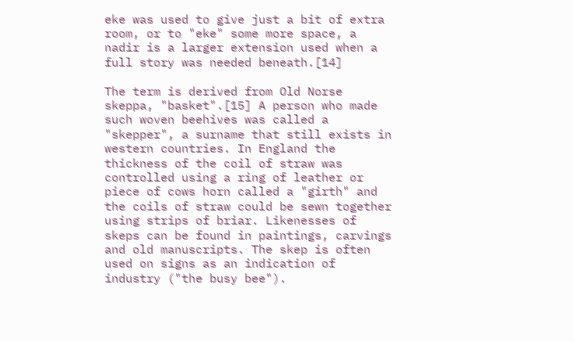eke was used to give just a bit of extra room, or to "eke" some more space, a nadir is a larger extension used when a full story was needed beneath.[14]

The term is derived from Old Norse skeppa, "basket".[15] A person who made such woven beehives was called a "skepper", a surname that still exists in western countries. In England the thickness of the coil of straw was controlled using a ring of leather or piece of cows horn called a "girth" and the coils of straw could be sewn together using strips of briar. Likenesses of skeps can be found in paintings, carvings and old manuscripts. The skep is often used on signs as an indication of industry ("the busy bee").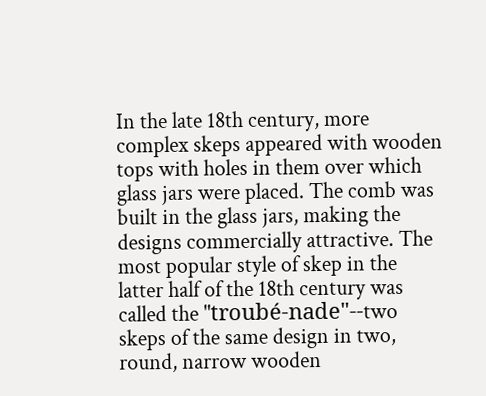In the late 18th century, more complex skeps appeared with wooden tops with holes in them over which glass jars were placed. The comb was built in the glass jars, making the designs commercially attractive. The most popular style of skep in the latter half of the 18th century was called the "troubé-nade"--two skeps of the same design in two, round, narrow wooden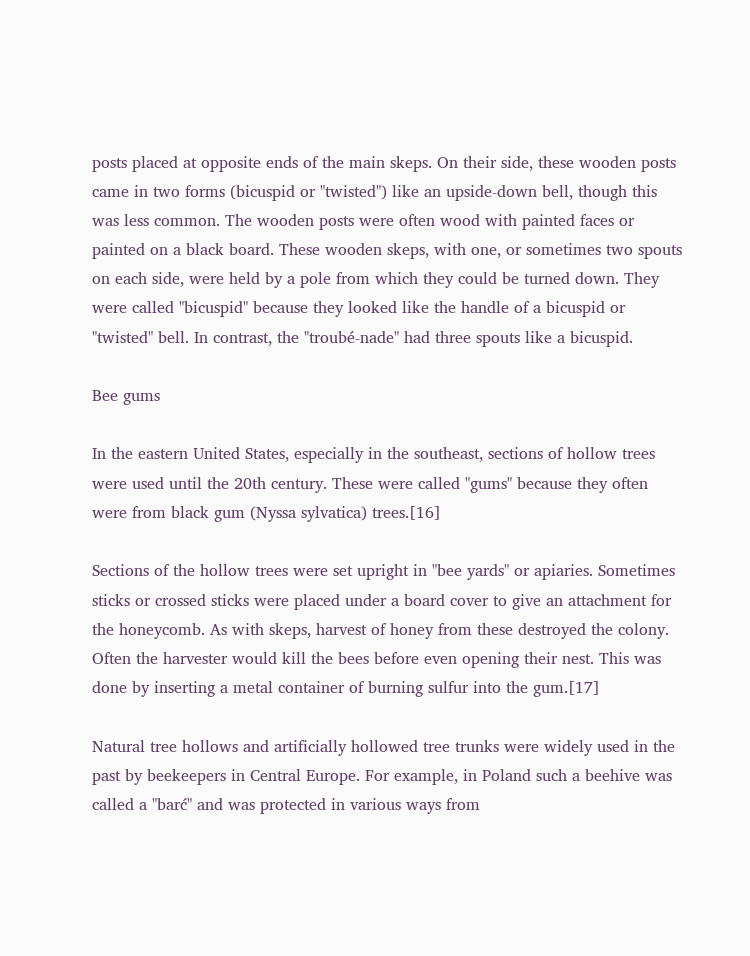posts placed at opposite ends of the main skeps. On their side, these wooden posts came in two forms (bicuspid or "twisted") like an upside-down bell, though this was less common. The wooden posts were often wood with painted faces or painted on a black board. These wooden skeps, with one, or sometimes two spouts on each side, were held by a pole from which they could be turned down. They were called "bicuspid" because they looked like the handle of a bicuspid or "twisted" bell. In contrast, the "troubé-nade" had three spouts like a bicuspid.

Bee gums

In the eastern United States, especially in the southeast, sections of hollow trees were used until the 20th century. These were called "gums" because they often were from black gum (Nyssa sylvatica) trees.[16]

Sections of the hollow trees were set upright in "bee yards" or apiaries. Sometimes sticks or crossed sticks were placed under a board cover to give an attachment for the honeycomb. As with skeps, harvest of honey from these destroyed the colony. Often the harvester would kill the bees before even opening their nest. This was done by inserting a metal container of burning sulfur into the gum.[17]

Natural tree hollows and artificially hollowed tree trunks were widely used in the past by beekeepers in Central Europe. For example, in Poland such a beehive was called a "barć" and was protected in various ways from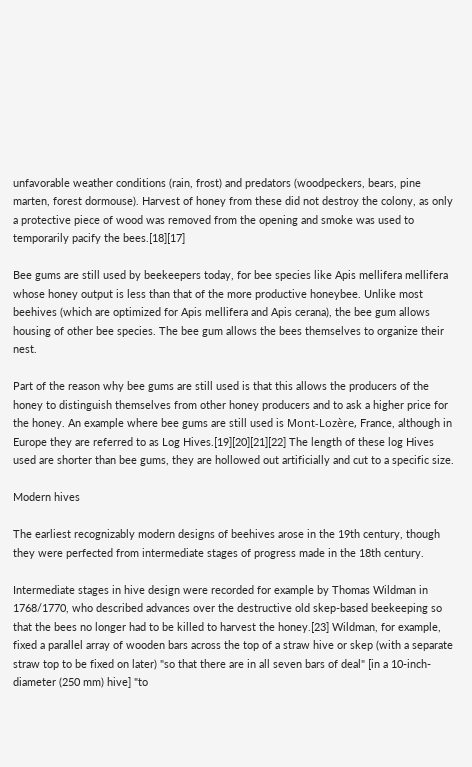unfavorable weather conditions (rain, frost) and predators (woodpeckers, bears, pine marten, forest dormouse). Harvest of honey from these did not destroy the colony, as only a protective piece of wood was removed from the opening and smoke was used to temporarily pacify the bees.[18][17]

Bee gums are still used by beekeepers today, for bee species like Apis mellifera mellifera whose honey output is less than that of the more productive honeybee. Unlike most beehives (which are optimized for Apis mellifera and Apis cerana), the bee gum allows housing of other bee species. The bee gum allows the bees themselves to organize their nest.

Part of the reason why bee gums are still used is that this allows the producers of the honey to distinguish themselves from other honey producers and to ask a higher price for the honey. An example where bee gums are still used is Mont-Lozère, France, although in Europe they are referred to as Log Hives.[19][20][21][22] The length of these log Hives used are shorter than bee gums, they are hollowed out artificially and cut to a specific size.

Modern hives

The earliest recognizably modern designs of beehives arose in the 19th century, though they were perfected from intermediate stages of progress made in the 18th century.

Intermediate stages in hive design were recorded for example by Thomas Wildman in 1768/1770, who described advances over the destructive old skep-based beekeeping so that the bees no longer had to be killed to harvest the honey.[23] Wildman, for example, fixed a parallel array of wooden bars across the top of a straw hive or skep (with a separate straw top to be fixed on later) "so that there are in all seven bars of deal" [in a 10-inch-diameter (250 mm) hive] "to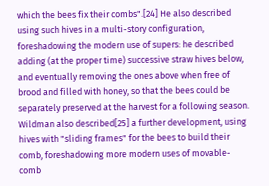which the bees fix their combs".[24] He also described using such hives in a multi-story configuration, foreshadowing the modern use of supers: he described adding (at the proper time) successive straw hives below, and eventually removing the ones above when free of brood and filled with honey, so that the bees could be separately preserved at the harvest for a following season. Wildman also described[25] a further development, using hives with "sliding frames" for the bees to build their comb, foreshadowing more modern uses of movable-comb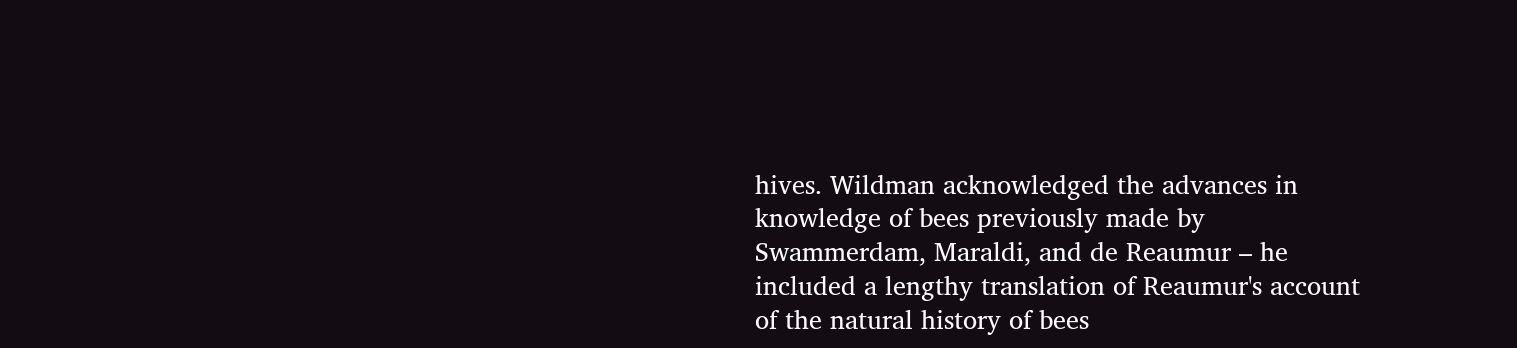hives. Wildman acknowledged the advances in knowledge of bees previously made by Swammerdam, Maraldi, and de Reaumur – he included a lengthy translation of Reaumur's account of the natural history of bees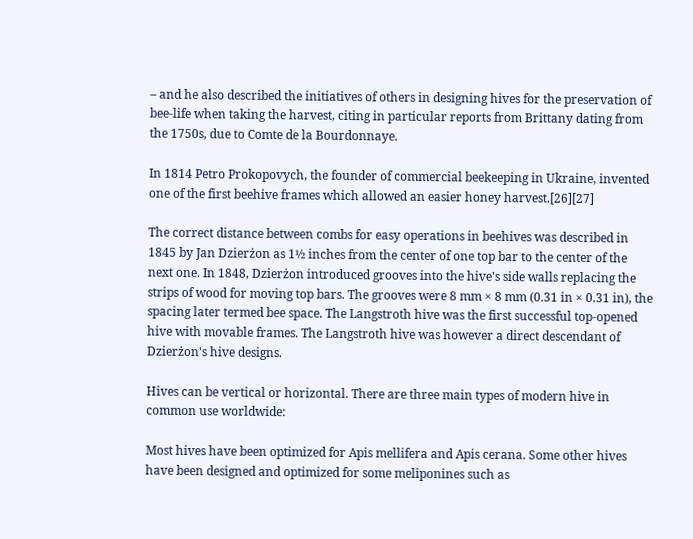– and he also described the initiatives of others in designing hives for the preservation of bee-life when taking the harvest, citing in particular reports from Brittany dating from the 1750s, due to Comte de la Bourdonnaye.

In 1814 Petro Prokopovych, the founder of commercial beekeeping in Ukraine, invented one of the first beehive frames which allowed an easier honey harvest.[26][27]

The correct distance between combs for easy operations in beehives was described in 1845 by Jan Dzierżon as 1½ inches from the center of one top bar to the center of the next one. In 1848, Dzierżon introduced grooves into the hive's side walls replacing the strips of wood for moving top bars. The grooves were 8 mm × 8 mm (0.31 in × 0.31 in), the spacing later termed bee space. The Langstroth hive was the first successful top-opened hive with movable frames. The Langstroth hive was however a direct descendant of Dzierżon's hive designs.

Hives can be vertical or horizontal. There are three main types of modern hive in common use worldwide:

Most hives have been optimized for Apis mellifera and Apis cerana. Some other hives have been designed and optimized for some meliponines such as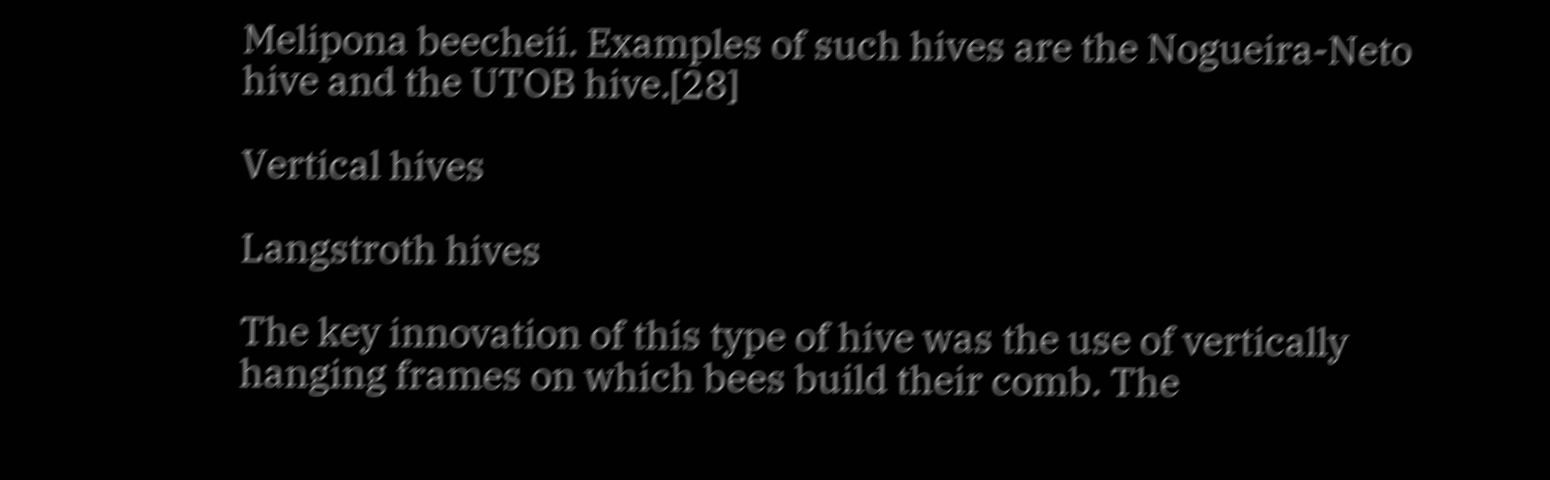Melipona beecheii. Examples of such hives are the Nogueira-Neto hive and the UTOB hive.[28]

Vertical hives

Langstroth hives

The key innovation of this type of hive was the use of vertically hanging frames on which bees build their comb. The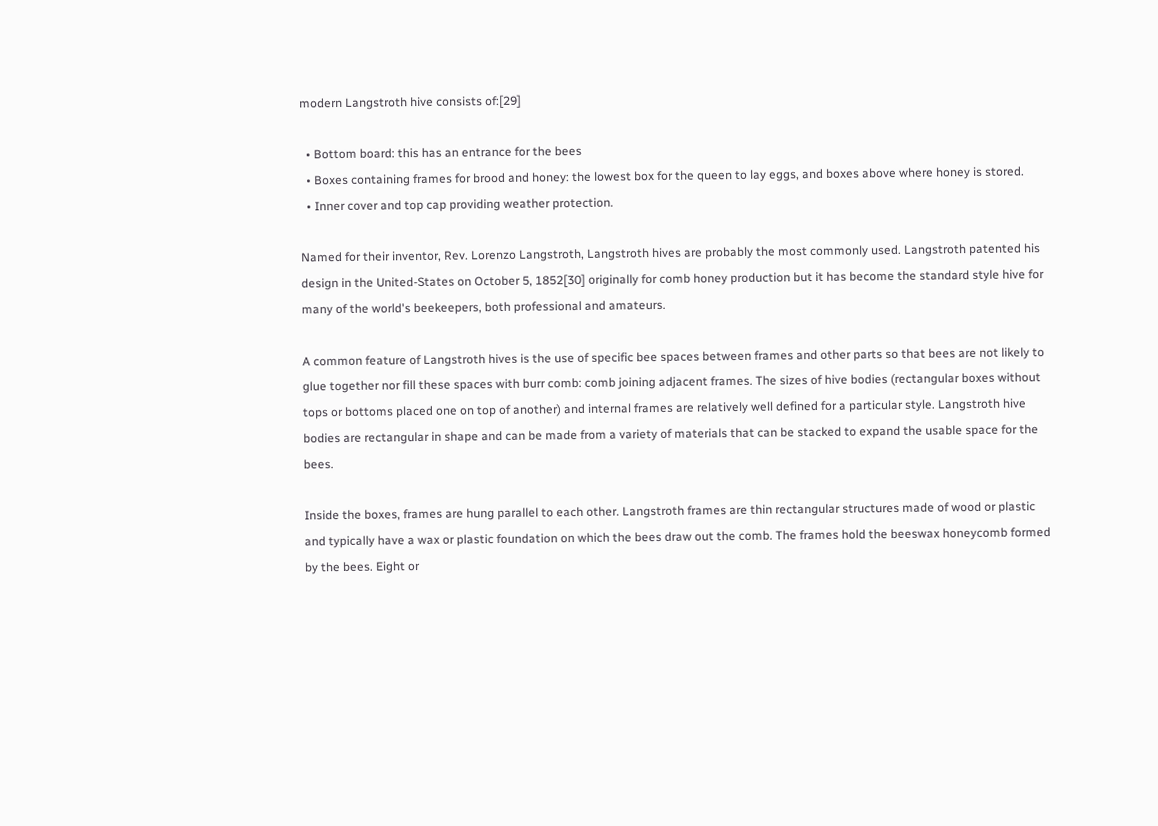modern Langstroth hive consists of:[29]

  • Bottom board: this has an entrance for the bees
  • Boxes containing frames for brood and honey: the lowest box for the queen to lay eggs, and boxes above where honey is stored.
  • Inner cover and top cap providing weather protection.

Named for their inventor, Rev. Lorenzo Langstroth, Langstroth hives are probably the most commonly used. Langstroth patented his design in the United-States on October 5, 1852[30] originally for comb honey production but it has become the standard style hive for many of the world's beekeepers, both professional and amateurs.

A common feature of Langstroth hives is the use of specific bee spaces between frames and other parts so that bees are not likely to glue together nor fill these spaces with burr comb: comb joining adjacent frames. The sizes of hive bodies (rectangular boxes without tops or bottoms placed one on top of another) and internal frames are relatively well defined for a particular style. Langstroth hive bodies are rectangular in shape and can be made from a variety of materials that can be stacked to expand the usable space for the bees.

Inside the boxes, frames are hung parallel to each other. Langstroth frames are thin rectangular structures made of wood or plastic and typically have a wax or plastic foundation on which the bees draw out the comb. The frames hold the beeswax honeycomb formed by the bees. Eight or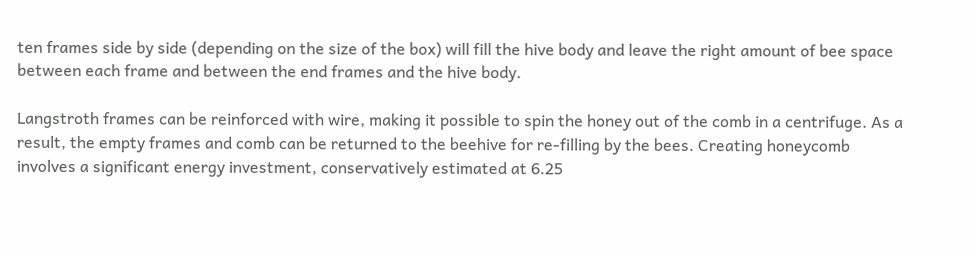ten frames side by side (depending on the size of the box) will fill the hive body and leave the right amount of bee space between each frame and between the end frames and the hive body.

Langstroth frames can be reinforced with wire, making it possible to spin the honey out of the comb in a centrifuge. As a result, the empty frames and comb can be returned to the beehive for re-filling by the bees. Creating honeycomb involves a significant energy investment, conservatively estimated at 6.25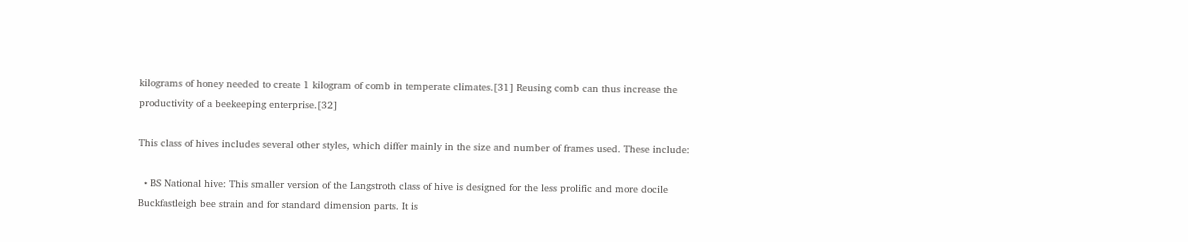kilograms of honey needed to create 1 kilogram of comb in temperate climates.[31] Reusing comb can thus increase the productivity of a beekeeping enterprise.[32]

This class of hives includes several other styles, which differ mainly in the size and number of frames used. These include:

  • BS National hive: This smaller version of the Langstroth class of hive is designed for the less prolific and more docile Buckfastleigh bee strain and for standard dimension parts. It is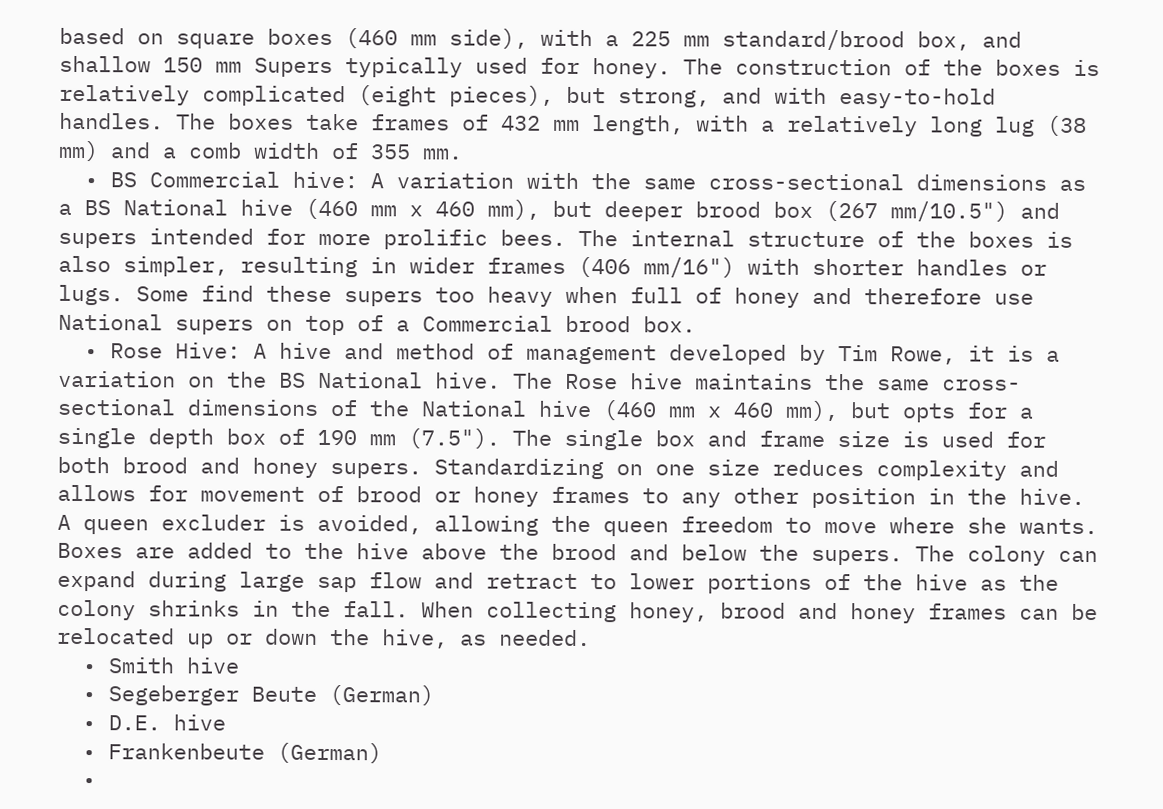based on square boxes (460 mm side), with a 225 mm standard/brood box, and shallow 150 mm Supers typically used for honey. The construction of the boxes is relatively complicated (eight pieces), but strong, and with easy-to-hold handles. The boxes take frames of 432 mm length, with a relatively long lug (38 mm) and a comb width of 355 mm.
  • BS Commercial hive: A variation with the same cross-sectional dimensions as a BS National hive (460 mm x 460 mm), but deeper brood box (267 mm/10.5") and supers intended for more prolific bees. The internal structure of the boxes is also simpler, resulting in wider frames (406 mm/16") with shorter handles or lugs. Some find these supers too heavy when full of honey and therefore use National supers on top of a Commercial brood box.
  • Rose Hive: A hive and method of management developed by Tim Rowe, it is a variation on the BS National hive. The Rose hive maintains the same cross-sectional dimensions of the National hive (460 mm x 460 mm), but opts for a single depth box of 190 mm (7.5"). The single box and frame size is used for both brood and honey supers. Standardizing on one size reduces complexity and allows for movement of brood or honey frames to any other position in the hive. A queen excluder is avoided, allowing the queen freedom to move where she wants. Boxes are added to the hive above the brood and below the supers. The colony can expand during large sap flow and retract to lower portions of the hive as the colony shrinks in the fall. When collecting honey, brood and honey frames can be relocated up or down the hive, as needed.
  • Smith hive
  • Segeberger Beute (German)
  • D.E. hive
  • Frankenbeute (German)
  •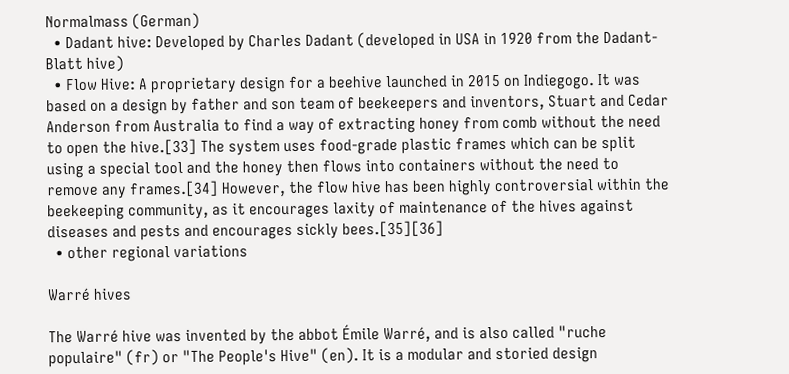Normalmass (German)
  • Dadant hive: Developed by Charles Dadant (developed in USA in 1920 from the Dadant-Blatt hive)
  • Flow Hive: A proprietary design for a beehive launched in 2015 on Indiegogo. It was based on a design by father and son team of beekeepers and inventors, Stuart and Cedar Anderson from Australia to find a way of extracting honey from comb without the need to open the hive.[33] The system uses food-grade plastic frames which can be split using a special tool and the honey then flows into containers without the need to remove any frames.[34] However, the flow hive has been highly controversial within the beekeeping community, as it encourages laxity of maintenance of the hives against diseases and pests and encourages sickly bees.[35][36]
  • other regional variations

Warré hives

The Warré hive was invented by the abbot Émile Warré, and is also called "ruche populaire" (fr) or "The People's Hive" (en). It is a modular and storied design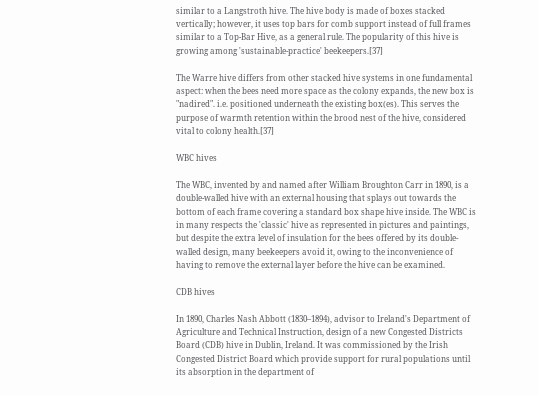similar to a Langstroth hive. The hive body is made of boxes stacked vertically; however, it uses top bars for comb support instead of full frames similar to a Top-Bar Hive, as a general rule. The popularity of this hive is growing among 'sustainable-practice' beekeepers.[37]

The Warre hive differs from other stacked hive systems in one fundamental aspect: when the bees need more space as the colony expands, the new box is "nadired". i.e. positioned underneath the existing box(es). This serves the purpose of warmth retention within the brood nest of the hive, considered vital to colony health.[37]

WBC hives

The WBC, invented by and named after William Broughton Carr in 1890, is a double-walled hive with an external housing that splays out towards the bottom of each frame covering a standard box shape hive inside. The WBC is in many respects the 'classic' hive as represented in pictures and paintings, but despite the extra level of insulation for the bees offered by its double-walled design, many beekeepers avoid it, owing to the inconvenience of having to remove the external layer before the hive can be examined.

CDB hives

In 1890, Charles Nash Abbott (1830–1894), advisor to Ireland's Department of Agriculture and Technical Instruction, design of a new Congested Districts Board (CDB) hive in Dublin, Ireland. It was commissioned by the Irish Congested District Board which provide support for rural populations until its absorption in the department of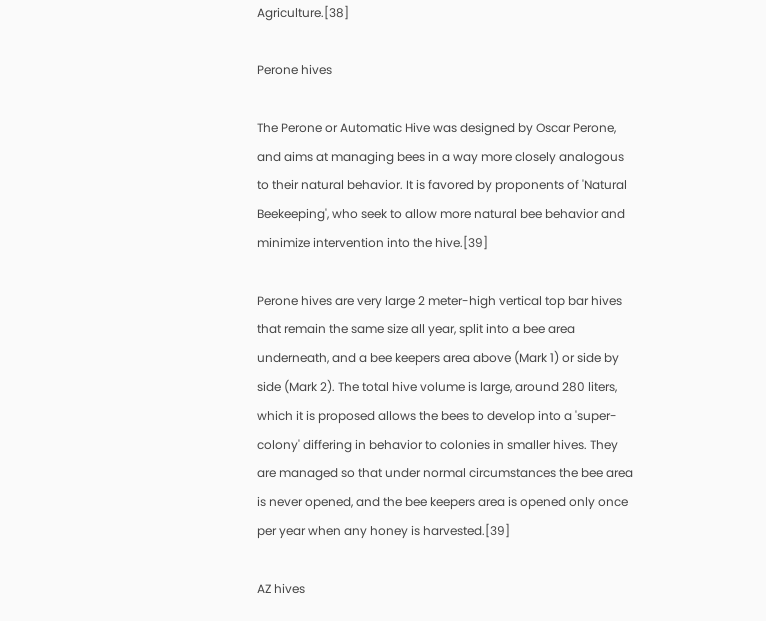Agriculture.[38]

Perone hives

The Perone or Automatic Hive was designed by Oscar Perone, and aims at managing bees in a way more closely analogous to their natural behavior. It is favored by proponents of 'Natural Beekeeping', who seek to allow more natural bee behavior and minimize intervention into the hive.[39]

Perone hives are very large 2 meter-high vertical top bar hives that remain the same size all year, split into a bee area underneath, and a bee keepers area above (Mark 1) or side by side (Mark 2). The total hive volume is large, around 280 liters, which it is proposed allows the bees to develop into a 'super-colony' differing in behavior to colonies in smaller hives. They are managed so that under normal circumstances the bee area is never opened, and the bee keepers area is opened only once per year when any honey is harvested.[39]

AZ hives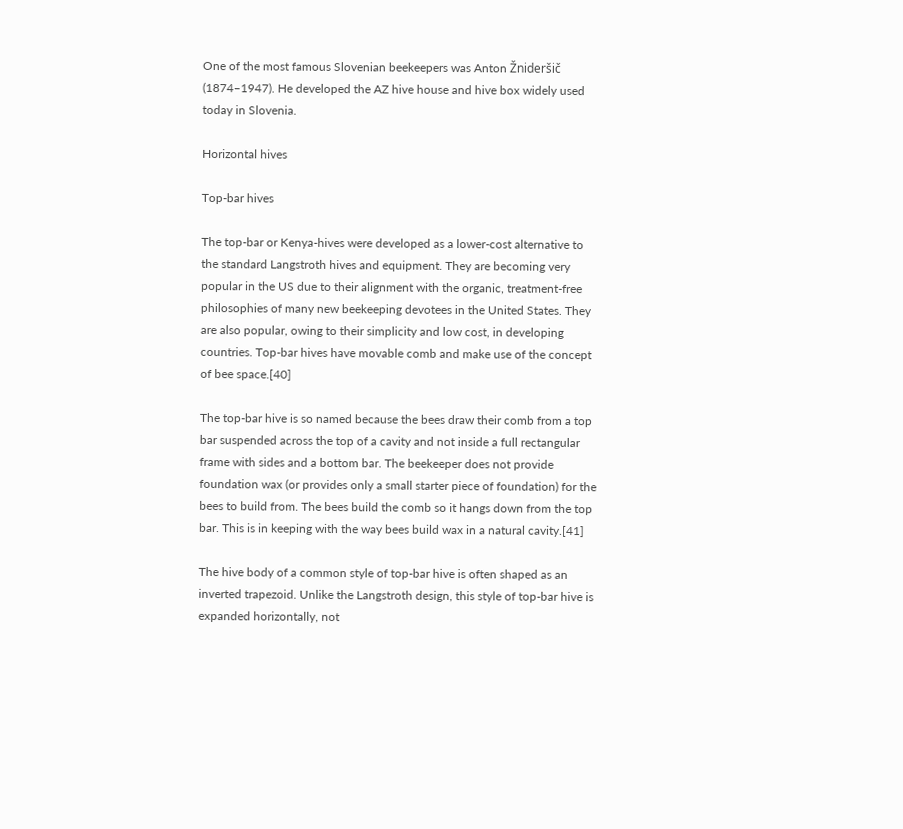One of the most famous Slovenian beekeepers was Anton Žnideršič (1874–1947). He developed the AZ hive house and hive box widely used today in Slovenia.

Horizontal hives

Top-bar hives

The top-bar or Kenya-hives were developed as a lower-cost alternative to the standard Langstroth hives and equipment. They are becoming very popular in the US due to their alignment with the organic, treatment-free philosophies of many new beekeeping devotees in the United States. They are also popular, owing to their simplicity and low cost, in developing countries. Top-bar hives have movable comb and make use of the concept of bee space.[40]

The top-bar hive is so named because the bees draw their comb from a top bar suspended across the top of a cavity and not inside a full rectangular frame with sides and a bottom bar. The beekeeper does not provide foundation wax (or provides only a small starter piece of foundation) for the bees to build from. The bees build the comb so it hangs down from the top bar. This is in keeping with the way bees build wax in a natural cavity.[41]

The hive body of a common style of top-bar hive is often shaped as an inverted trapezoid. Unlike the Langstroth design, this style of top-bar hive is expanded horizontally, not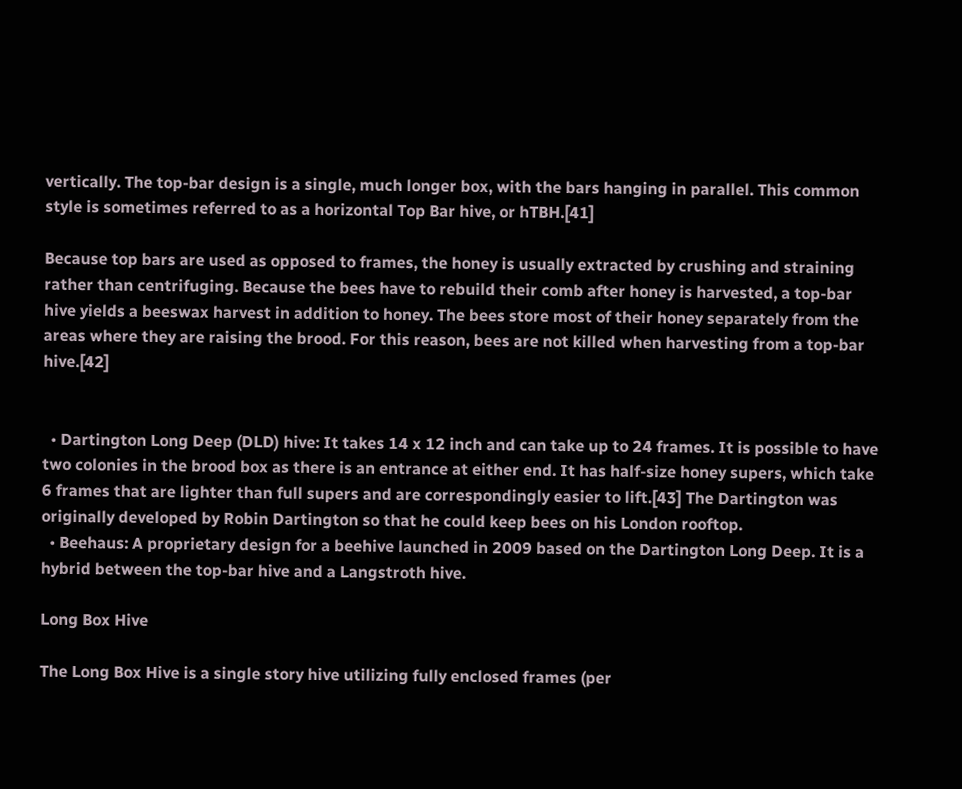vertically. The top-bar design is a single, much longer box, with the bars hanging in parallel. This common style is sometimes referred to as a horizontal Top Bar hive, or hTBH.[41]

Because top bars are used as opposed to frames, the honey is usually extracted by crushing and straining rather than centrifuging. Because the bees have to rebuild their comb after honey is harvested, a top-bar hive yields a beeswax harvest in addition to honey. The bees store most of their honey separately from the areas where they are raising the brood. For this reason, bees are not killed when harvesting from a top-bar hive.[42]


  • Dartington Long Deep (DLD) hive: It takes 14 x 12 inch and can take up to 24 frames. It is possible to have two colonies in the brood box as there is an entrance at either end. It has half-size honey supers, which take 6 frames that are lighter than full supers and are correspondingly easier to lift.[43] The Dartington was originally developed by Robin Dartington so that he could keep bees on his London rooftop.
  • Beehaus: A proprietary design for a beehive launched in 2009 based on the Dartington Long Deep. It is a hybrid between the top-bar hive and a Langstroth hive.

Long Box Hive

The Long Box Hive is a single story hive utilizing fully enclosed frames (per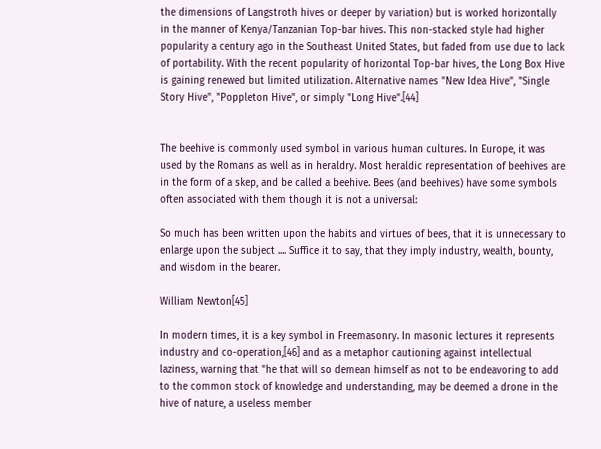the dimensions of Langstroth hives or deeper by variation) but is worked horizontally in the manner of Kenya/Tanzanian Top-bar hives. This non-stacked style had higher popularity a century ago in the Southeast United States, but faded from use due to lack of portability. With the recent popularity of horizontal Top-bar hives, the Long Box Hive is gaining renewed but limited utilization. Alternative names "New Idea Hive", "Single Story Hive", "Poppleton Hive", or simply "Long Hive".[44]


The beehive is commonly used symbol in various human cultures. In Europe, it was used by the Romans as well as in heraldry. Most heraldic representation of beehives are in the form of a skep, and be called a beehive. Bees (and beehives) have some symbols often associated with them though it is not a universal:

So much has been written upon the habits and virtues of bees, that it is unnecessary to enlarge upon the subject .... Suffice it to say, that they imply industry, wealth, bounty, and wisdom in the bearer.

William Newton[45]

In modern times, it is a key symbol in Freemasonry. In masonic lectures it represents industry and co-operation,[46] and as a metaphor cautioning against intellectual laziness, warning that "he that will so demean himself as not to be endeavoring to add to the common stock of knowledge and understanding, may be deemed a drone in the hive of nature, a useless member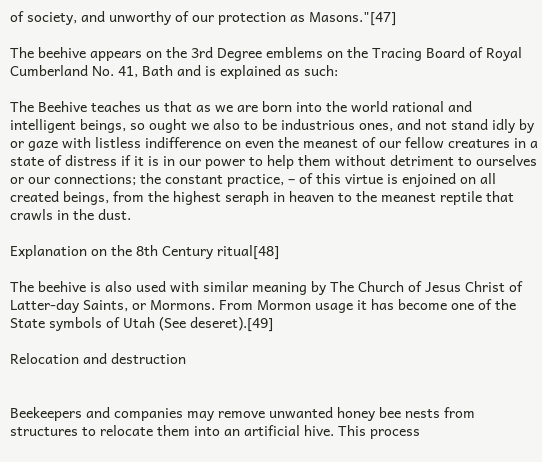of society, and unworthy of our protection as Masons."[47]

The beehive appears on the 3rd Degree emblems on the Tracing Board of Royal Cumberland No. 41, Bath and is explained as such:

The Beehive teaches us that as we are born into the world rational and intelligent beings, so ought we also to be industrious ones, and not stand idly by or gaze with listless indifference on even the meanest of our fellow creatures in a state of distress if it is in our power to help them without detriment to ourselves or our connections; the constant practice, – of this virtue is enjoined on all created beings, from the highest seraph in heaven to the meanest reptile that crawls in the dust.

Explanation on the 8th Century ritual[48]

The beehive is also used with similar meaning by The Church of Jesus Christ of Latter-day Saints, or Mormons. From Mormon usage it has become one of the State symbols of Utah (See deseret).[49]

Relocation and destruction


Beekeepers and companies may remove unwanted honey bee nests from structures to relocate them into an artificial hive. This process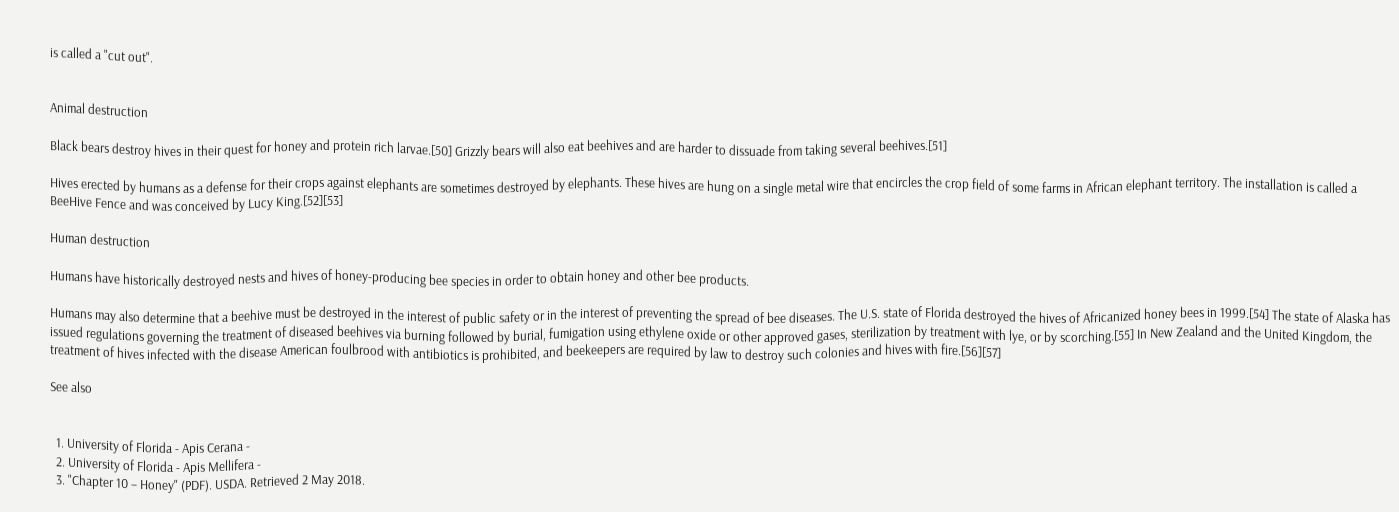is called a "cut out".


Animal destruction

Black bears destroy hives in their quest for honey and protein rich larvae.[50] Grizzly bears will also eat beehives and are harder to dissuade from taking several beehives.[51]

Hives erected by humans as a defense for their crops against elephants are sometimes destroyed by elephants. These hives are hung on a single metal wire that encircles the crop field of some farms in African elephant territory. The installation is called a BeeHive Fence and was conceived by Lucy King.[52][53]

Human destruction

Humans have historically destroyed nests and hives of honey-producing bee species in order to obtain honey and other bee products.

Humans may also determine that a beehive must be destroyed in the interest of public safety or in the interest of preventing the spread of bee diseases. The U.S. state of Florida destroyed the hives of Africanized honey bees in 1999.[54] The state of Alaska has issued regulations governing the treatment of diseased beehives via burning followed by burial, fumigation using ethylene oxide or other approved gases, sterilization by treatment with lye, or by scorching.[55] In New Zealand and the United Kingdom, the treatment of hives infected with the disease American foulbrood with antibiotics is prohibited, and beekeepers are required by law to destroy such colonies and hives with fire.[56][57]

See also


  1. University of Florida - Apis Cerana -
  2. University of Florida - Apis Mellifera -
  3. "Chapter 10 – Honey" (PDF). USDA. Retrieved 2 May 2018.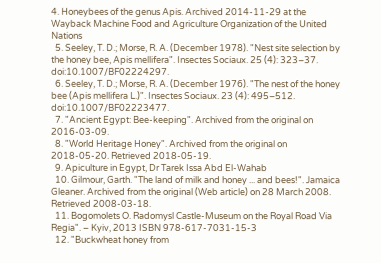4. Honeybees of the genus Apis. Archived 2014-11-29 at the Wayback Machine Food and Agriculture Organization of the United Nations
  5. Seeley, T. D.; Morse, R. A. (December 1978). "Nest site selection by the honey bee, Apis mellifera". Insectes Sociaux. 25 (4): 323–37. doi:10.1007/BF02224297.
  6. Seeley, T. D.; Morse, R. A. (December 1976). "The nest of the honey bee (Apis mellifera L.)". Insectes Sociaux. 23 (4): 495–512. doi:10.1007/BF02223477.
  7. "Ancient Egypt: Bee-keeping". Archived from the original on 2016-03-09.
  8. "World Heritage Honey". Archived from the original on 2018-05-20. Retrieved 2018-05-19.
  9. Apiculture in Egypt, Dr Tarek Issa Abd El-Wahab
  10. Gilmour, Garth. "The land of milk and honey ... and bees!". Jamaica Gleaner. Archived from the original (Web article) on 28 March 2008. Retrieved 2008-03-18.
  11. Bogomolets O. Radomysl Castle-Museum on the Royal Road Via Regia". – Kyiv, 2013 ISBN 978-617-7031-15-3
  12. "Buckwheat honey from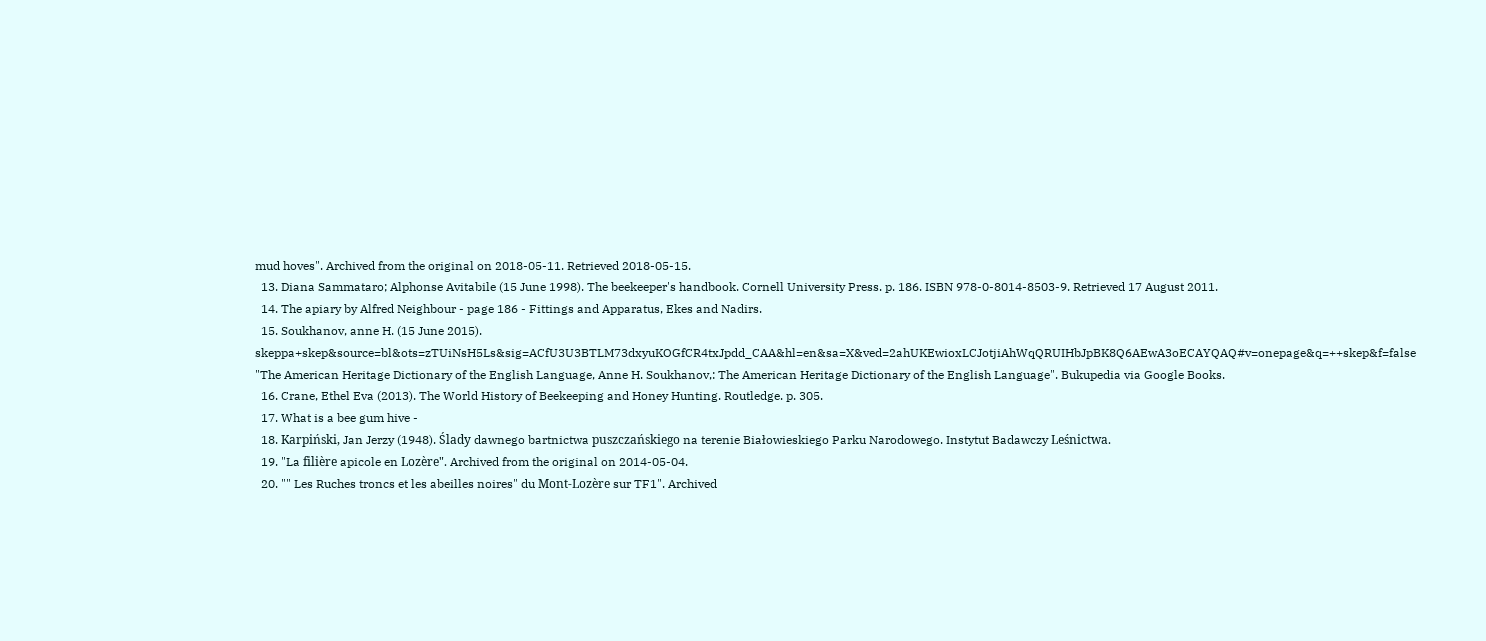mud hoves". Archived from the original on 2018-05-11. Retrieved 2018-05-15.
  13. Diana Sammataro; Alphonse Avitabile (15 June 1998). The beekeeper's handbook. Cornell University Press. p. 186. ISBN 978-0-8014-8503-9. Retrieved 17 August 2011.
  14. The apiary by Alfred Neighbour - page 186 - Fittings and Apparatus, Ekes and Nadirs.
  15. Soukhanov, anne H. (15 June 2015). skeppa+skep&source=bl&ots=zTUiNsH5Ls&sig=ACfU3U3BTLM73dxyuKOGfCR4txJpdd_CAA&hl=en&sa=X&ved=2ahUKEwioxLCJotjiAhWqQRUIHbJpBK8Q6AEwA3oECAYQAQ#v=onepage&q=++skep&f=false "The American Heritage Dictionary of the English Language, Anne H. Soukhanov,: The American Heritage Dictionary of the English Language". Bukupedia via Google Books.
  16. Crane, Ethel Eva (2013). The World History of Beekeeping and Honey Hunting. Routledge. p. 305.
  17. What is a bee gum hive -
  18. Karpiński, Jan Jerzy (1948). Ślady dawnego bartnictwa puszczańskiego na terenie Białowieskiego Parku Narodowego. Instytut Badawczy Leśnictwa.
  19. "La filière apicole en Lozère". Archived from the original on 2014-05-04.
  20. "" Les Ruches troncs et les abeilles noires" du Mont-Lozère sur TF1". Archived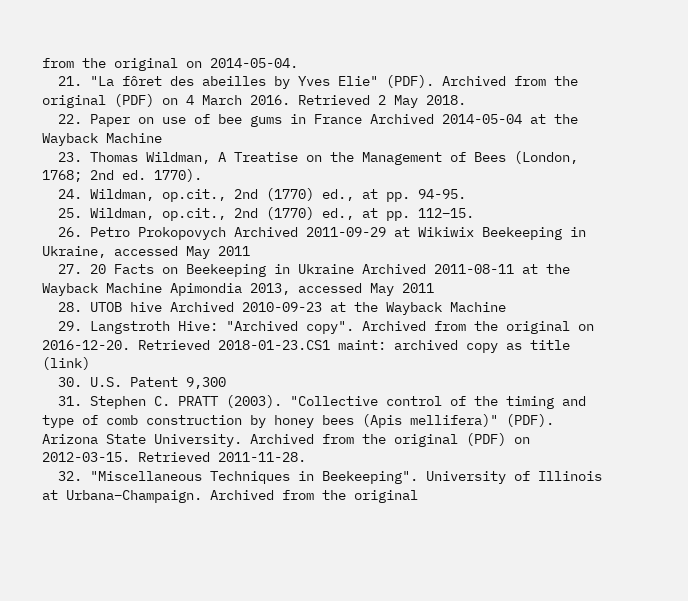from the original on 2014-05-04.
  21. "La fôret des abeilles by Yves Elie" (PDF). Archived from the original (PDF) on 4 March 2016. Retrieved 2 May 2018.
  22. Paper on use of bee gums in France Archived 2014-05-04 at the Wayback Machine
  23. Thomas Wildman, A Treatise on the Management of Bees (London, 1768; 2nd ed. 1770).
  24. Wildman, op.cit., 2nd (1770) ed., at pp. 94-95.
  25. Wildman, op.cit., 2nd (1770) ed., at pp. 112–15.
  26. Petro Prokopovych Archived 2011-09-29 at Wikiwix Beekeeping in Ukraine, accessed May 2011
  27. 20 Facts on Beekeeping in Ukraine Archived 2011-08-11 at the Wayback Machine Apimondia 2013, accessed May 2011
  28. UTOB hive Archived 2010-09-23 at the Wayback Machine
  29. Langstroth Hive: "Archived copy". Archived from the original on 2016-12-20. Retrieved 2018-01-23.CS1 maint: archived copy as title (link)
  30. U.S. Patent 9,300
  31. Stephen C. PRATT (2003). "Collective control of the timing and type of comb construction by honey bees (Apis mellifera)" (PDF). Arizona State University. Archived from the original (PDF) on 2012-03-15. Retrieved 2011-11-28.
  32. "Miscellaneous Techniques in Beekeeping". University of Illinois at Urbana–Champaign. Archived from the original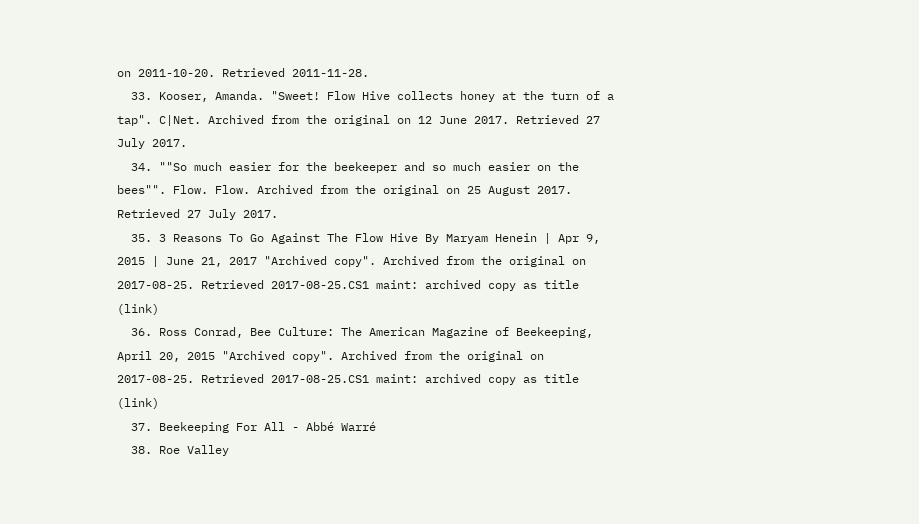on 2011-10-20. Retrieved 2011-11-28.
  33. Kooser, Amanda. "Sweet! Flow Hive collects honey at the turn of a tap". C|Net. Archived from the original on 12 June 2017. Retrieved 27 July 2017.
  34. ""So much easier for the beekeeper and so much easier on the bees"". Flow. Flow. Archived from the original on 25 August 2017. Retrieved 27 July 2017.
  35. 3 Reasons To Go Against The Flow Hive By Maryam Henein | Apr 9, 2015 | June 21, 2017 "Archived copy". Archived from the original on 2017-08-25. Retrieved 2017-08-25.CS1 maint: archived copy as title (link)
  36. Ross Conrad, Bee Culture: The American Magazine of Beekeeping, April 20, 2015 "Archived copy". Archived from the original on 2017-08-25. Retrieved 2017-08-25.CS1 maint: archived copy as title (link)
  37. Beekeeping For All - Abbé Warré
  38. Roe Valley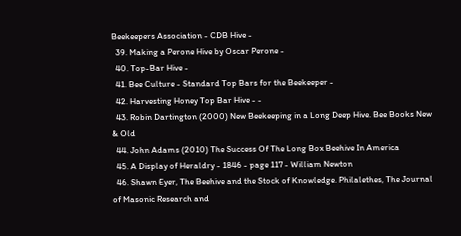Beekeepers Association - CDB Hive -
  39. Making a Perone Hive by Oscar Perone -
  40. Top-Bar Hive -
  41. Bee Culture - Standard Top Bars for the Beekeeper -
  42. Harvesting Honey Top Bar Hive - -
  43. Robin Dartington (2000) New Beekeeping in a Long Deep Hive. Bee Books New & Old
  44. John Adams (2010) The Success Of The Long Box Beehive In America
  45. A Display of Heraldry - 1846 - page 117 - William Newton
  46. Shawn Eyer, The Beehive and the Stock of Knowledge. Philalethes, The Journal of Masonic Research and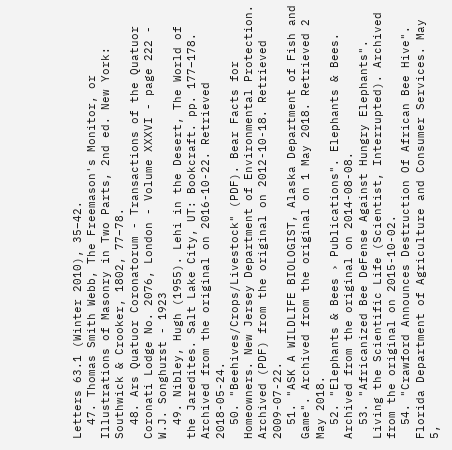Letters 63.1 (Winter 2010), 35–42.
  47. Thomas Smith Webb, The Freemason's Monitor, or Illustrations of Masonry in Two Parts, 2nd ed. New York: Southwick & Crooker, 1802, 77–78.
  48. Ars Quatuor Coronatorum - Transactions of the Quatuor Coronati Lodge No. 2076, London - Volume XXXVI - page 222 - W.J. Songhurst - 1923
  49. Nibley, Hugh (1955). Lehi in the Desert, The World of the Jaredites. Salt Lake City, UT: Bookcraft. pp. 177–178. Archived from the original on 2016-10-22. Retrieved 2018-05-24.
  50. "Beehives/Crops/Livestock" (PDF). Bear Facts for Homeowners. New Jersey Department of Environmental Protection. Archived (PDF) from the original on 2012-10-18. Retrieved 2009-07-22.
  51. "ASK A WILDLIFE BIOLOGIST, Alaska Department of Fish and Game". Archived from the original on 1 May 2018. Retrieved 2 May 2018.
  52. "Elephants & Bees › Publications". Elephants & Bees. Archived from the original on 2014-08-08.
  53. "Africanized Bee DeFense Against Hungry Elephants". Living the Scientific Life (Scientist, Interrupted). Archived from the original on 2015-10-02.
  54. "Crawford Announces Destruction Of African Bee Hive". Florida Department of Agriculture and Consumer Services. May 5,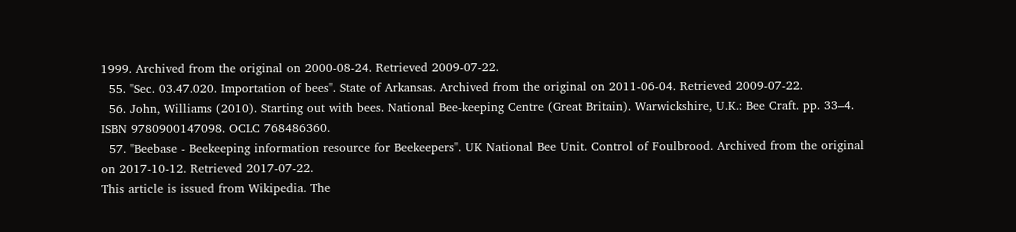1999. Archived from the original on 2000-08-24. Retrieved 2009-07-22.
  55. "Sec. 03.47.020. Importation of bees". State of Arkansas. Archived from the original on 2011-06-04. Retrieved 2009-07-22.
  56. John, Williams (2010). Starting out with bees. National Bee-keeping Centre (Great Britain). Warwickshire, U.K.: Bee Craft. pp. 33–4. ISBN 9780900147098. OCLC 768486360.
  57. "Beebase - Beekeeping information resource for Beekeepers". UK National Bee Unit. Control of Foulbrood. Archived from the original on 2017-10-12. Retrieved 2017-07-22.
This article is issued from Wikipedia. The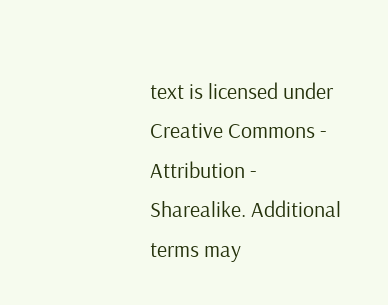text is licensed under Creative Commons - Attribution - Sharealike. Additional terms may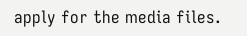apply for the media files.